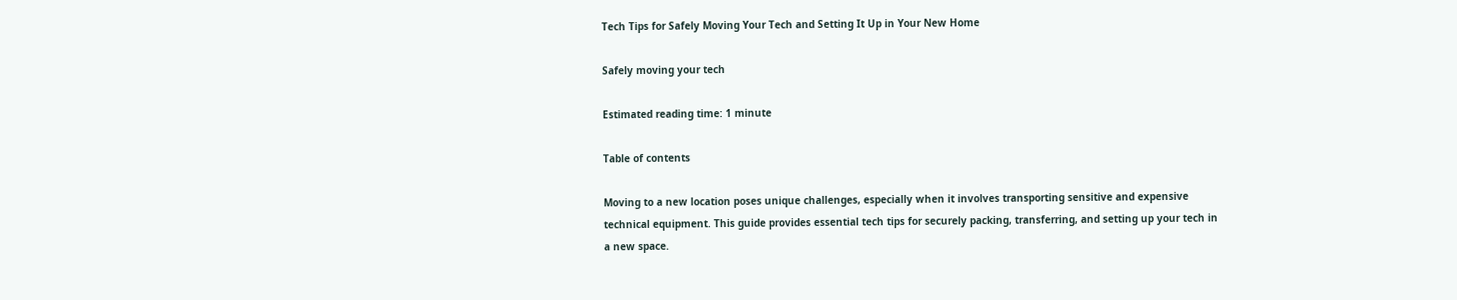Tech Tips for Safely Moving Your Tech and Setting It Up in Your New Home

Safely moving your tech

Estimated reading time: 1 minute

Table of contents

Moving to a new location poses unique challenges, especially when it involves transporting sensitive and expensive technical equipment. This guide provides essential tech tips for securely packing, transferring, and setting up your tech in a new space.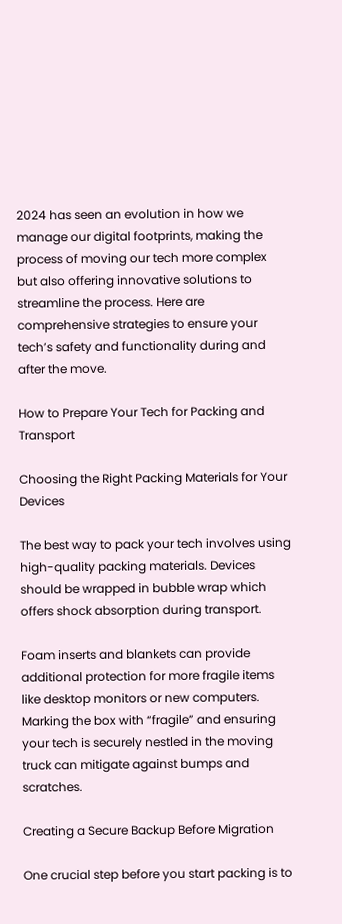2024 has seen an evolution in how we manage our digital footprints, making the process of moving our tech more complex but also offering innovative solutions to streamline the process. Here are comprehensive strategies to ensure your tech’s safety and functionality during and after the move.

How to Prepare Your Tech for Packing and Transport

Choosing the Right Packing Materials for Your Devices

The best way to pack your tech involves using high-quality packing materials. Devices should be wrapped in bubble wrap which offers shock absorption during transport.

Foam inserts and blankets can provide additional protection for more fragile items like desktop monitors or new computers. Marking the box with “fragile” and ensuring your tech is securely nestled in the moving truck can mitigate against bumps and scratches.

Creating a Secure Backup Before Migration

One crucial step before you start packing is to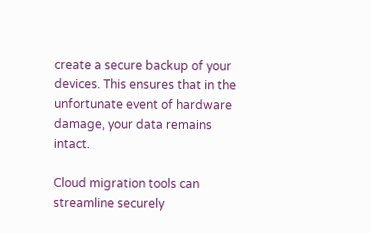create a secure backup of your devices. This ensures that in the unfortunate event of hardware damage, your data remains intact.

Cloud migration tools can streamline securely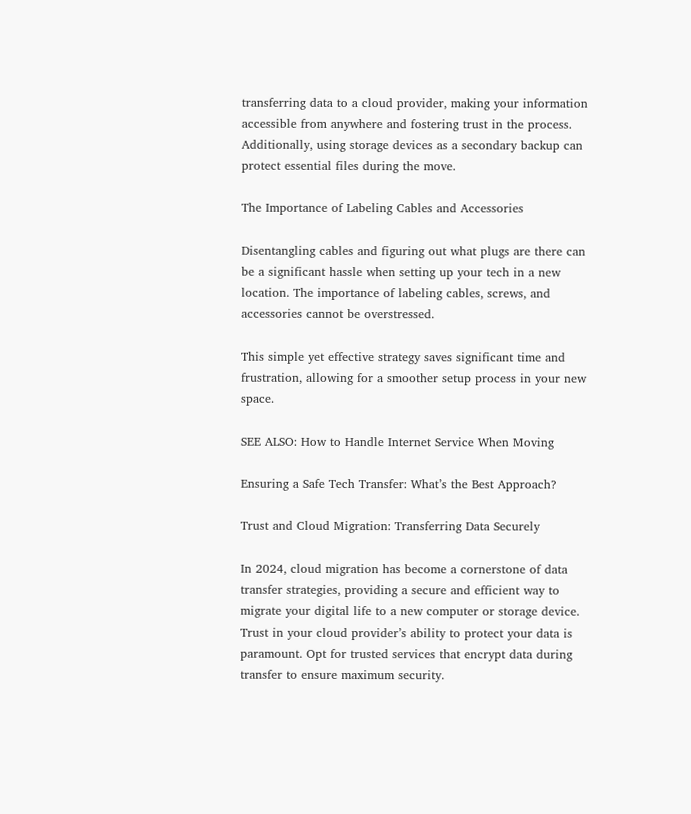transferring data to a cloud provider, making your information accessible from anywhere and fostering trust in the process. Additionally, using storage devices as a secondary backup can protect essential files during the move.

The Importance of Labeling Cables and Accessories

Disentangling cables and figuring out what plugs are there can be a significant hassle when setting up your tech in a new location. The importance of labeling cables, screws, and accessories cannot be overstressed.

This simple yet effective strategy saves significant time and frustration, allowing for a smoother setup process in your new space.

SEE ALSO: How to Handle Internet Service When Moving

Ensuring a Safe Tech Transfer: What’s the Best Approach?

Trust and Cloud Migration: Transferring Data Securely

In 2024, cloud migration has become a cornerstone of data transfer strategies, providing a secure and efficient way to migrate your digital life to a new computer or storage device. Trust in your cloud provider’s ability to protect your data is paramount. Opt for trusted services that encrypt data during transfer to ensure maximum security.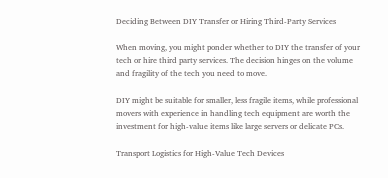Deciding Between DIY Transfer or Hiring Third-Party Services

When moving, you might ponder whether to DIY the transfer of your tech or hire third party services. The decision hinges on the volume and fragility of the tech you need to move.

DIY might be suitable for smaller, less fragile items, while professional movers with experience in handling tech equipment are worth the investment for high-value items like large servers or delicate PCs.

Transport Logistics for High-Value Tech Devices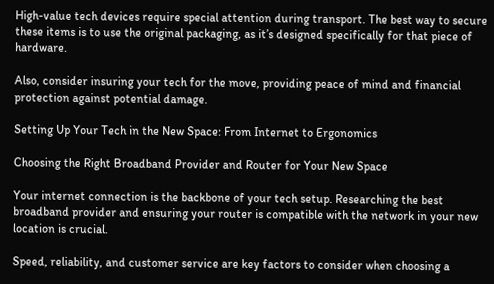High-value tech devices require special attention during transport. The best way to secure these items is to use the original packaging, as it’s designed specifically for that piece of hardware.

Also, consider insuring your tech for the move, providing peace of mind and financial protection against potential damage.

Setting Up Your Tech in the New Space: From Internet to Ergonomics

Choosing the Right Broadband Provider and Router for Your New Space

Your internet connection is the backbone of your tech setup. Researching the best broadband provider and ensuring your router is compatible with the network in your new location is crucial.

Speed, reliability, and customer service are key factors to consider when choosing a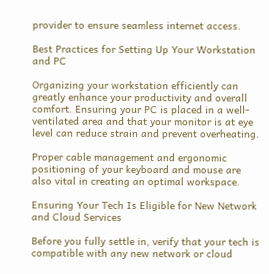provider to ensure seamless internet access.

Best Practices for Setting Up Your Workstation and PC

Organizing your workstation efficiently can greatly enhance your productivity and overall comfort. Ensuring your PC is placed in a well-ventilated area and that your monitor is at eye level can reduce strain and prevent overheating.

Proper cable management and ergonomic positioning of your keyboard and mouse are also vital in creating an optimal workspace.

Ensuring Your Tech Is Eligible for New Network and Cloud Services

Before you fully settle in, verify that your tech is compatible with any new network or cloud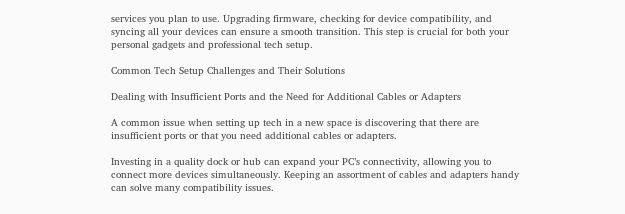services you plan to use. Upgrading firmware, checking for device compatibility, and syncing all your devices can ensure a smooth transition. This step is crucial for both your personal gadgets and professional tech setup.

Common Tech Setup Challenges and Their Solutions

Dealing with Insufficient Ports and the Need for Additional Cables or Adapters

A common issue when setting up tech in a new space is discovering that there are insufficient ports or that you need additional cables or adapters.

Investing in a quality dock or hub can expand your PC’s connectivity, allowing you to connect more devices simultaneously. Keeping an assortment of cables and adapters handy can solve many compatibility issues.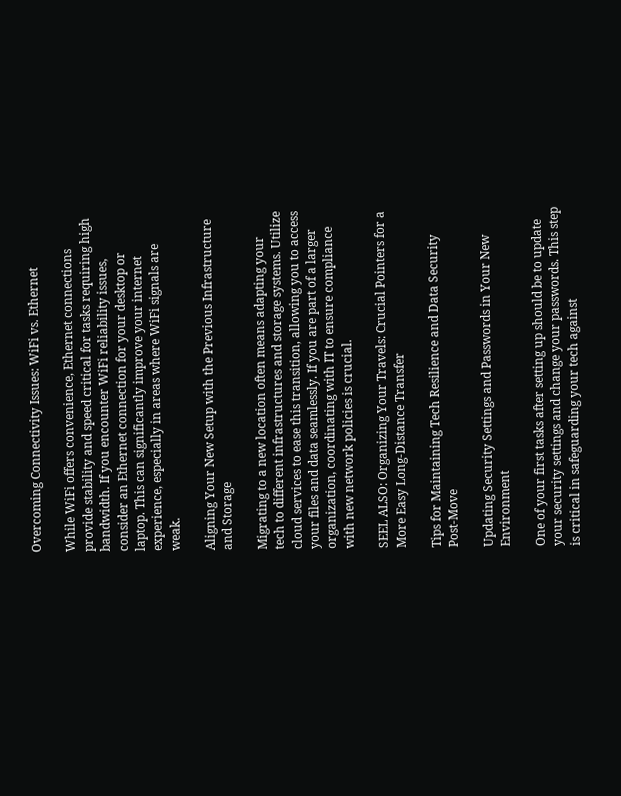Overcoming Connectivity Issues: WiFi vs. Ethernet

While WiFi offers convenience, Ethernet connections provide stability and speed critical for tasks requiring high bandwidth. If you encounter WiFi reliability issues, consider an Ethernet connection for your desktop or laptop. This can significantly improve your internet experience, especially in areas where WiFi signals are weak.

Aligning Your New Setup with the Previous Infrastructure and Storage

Migrating to a new location often means adapting your tech to different infrastructures and storage systems. Utilize cloud services to ease this transition, allowing you to access your files and data seamlessly. If you are part of a larger organization, coordinating with IT to ensure compliance with new network policies is crucial.

SEEL ALSO: Organizing Your Travels: Crucial Pointers for a More Easy Long-Distance Transfer

Tips for Maintaining Tech Resilience and Data Security Post-Move

Updating Security Settings and Passwords in Your New Environment

One of your first tasks after setting up should be to update your security settings and change your passwords. This step is critical in safeguarding your tech against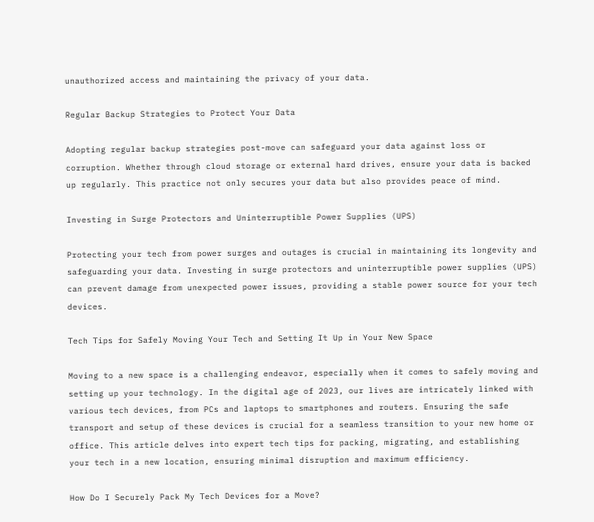unauthorized access and maintaining the privacy of your data.

Regular Backup Strategies to Protect Your Data

Adopting regular backup strategies post-move can safeguard your data against loss or corruption. Whether through cloud storage or external hard drives, ensure your data is backed up regularly. This practice not only secures your data but also provides peace of mind.

Investing in Surge Protectors and Uninterruptible Power Supplies (UPS)

Protecting your tech from power surges and outages is crucial in maintaining its longevity and safeguarding your data. Investing in surge protectors and uninterruptible power supplies (UPS) can prevent damage from unexpected power issues, providing a stable power source for your tech devices.

Tech Tips for Safely Moving Your Tech and Setting It Up in Your New Space

Moving to a new space is a challenging endeavor, especially when it comes to safely moving and setting up your technology. In the digital age of 2023, our lives are intricately linked with various tech devices, from PCs and laptops to smartphones and routers. Ensuring the safe transport and setup of these devices is crucial for a seamless transition to your new home or office. This article delves into expert tech tips for packing, migrating, and establishing your tech in a new location, ensuring minimal disruption and maximum efficiency.

How Do I Securely Pack My Tech Devices for a Move?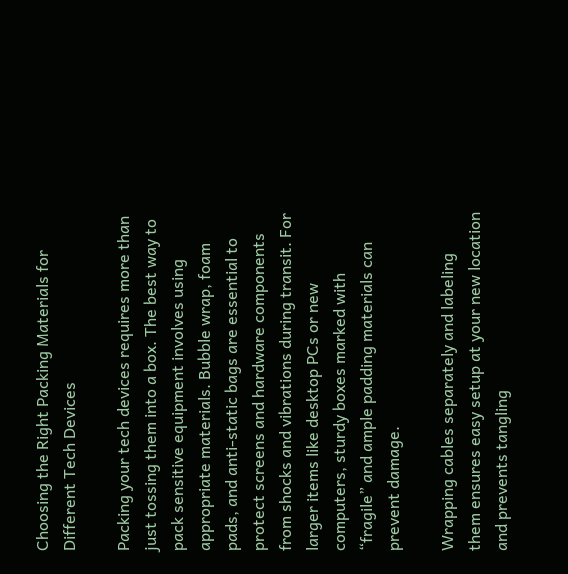Choosing the Right Packing Materials for Different Tech Devices

Packing your tech devices requires more than just tossing them into a box. The best way to pack sensitive equipment involves using appropriate materials. Bubble wrap, foam pads, and anti-static bags are essential to protect screens and hardware components from shocks and vibrations during transit. For larger items like desktop PCs or new computers, sturdy boxes marked with “fragile” and ample padding materials can prevent damage.

Wrapping cables separately and labeling them ensures easy setup at your new location and prevents tangling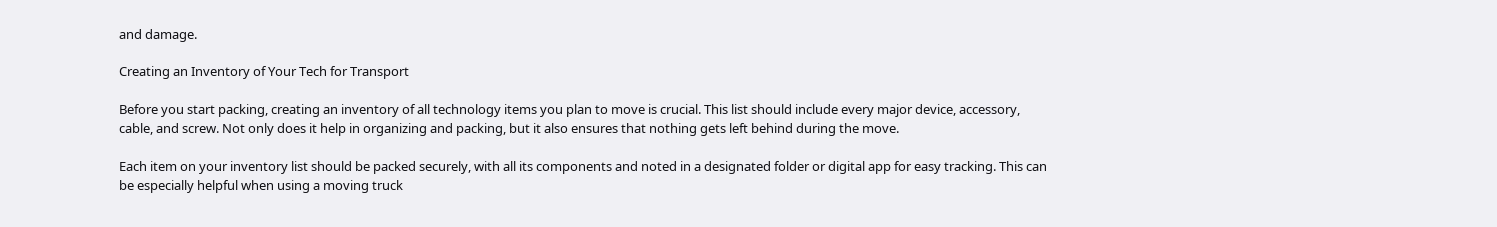and damage.

Creating an Inventory of Your Tech for Transport

Before you start packing, creating an inventory of all technology items you plan to move is crucial. This list should include every major device, accessory, cable, and screw. Not only does it help in organizing and packing, but it also ensures that nothing gets left behind during the move.

Each item on your inventory list should be packed securely, with all its components and noted in a designated folder or digital app for easy tracking. This can be especially helpful when using a moving truck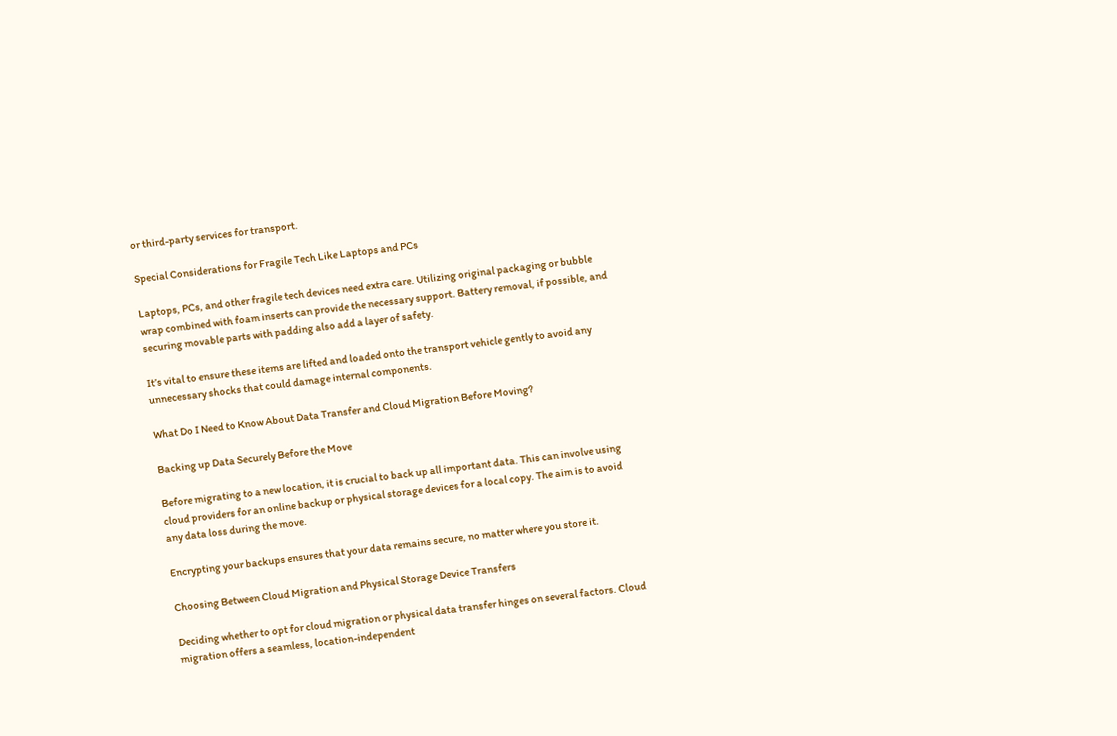or third-party services for transport.

Special Considerations for Fragile Tech Like Laptops and PCs

Laptops, PCs, and other fragile tech devices need extra care. Utilizing original packaging or bubble wrap combined with foam inserts can provide the necessary support. Battery removal, if possible, and securing movable parts with padding also add a layer of safety.

It’s vital to ensure these items are lifted and loaded onto the transport vehicle gently to avoid any unnecessary shocks that could damage internal components.

What Do I Need to Know About Data Transfer and Cloud Migration Before Moving?

Backing up Data Securely Before the Move

Before migrating to a new location, it is crucial to back up all important data. This can involve using cloud providers for an online backup or physical storage devices for a local copy. The aim is to avoid any data loss during the move.

Encrypting your backups ensures that your data remains secure, no matter where you store it.

Choosing Between Cloud Migration and Physical Storage Device Transfers

Deciding whether to opt for cloud migration or physical data transfer hinges on several factors. Cloud migration offers a seamless, location-independent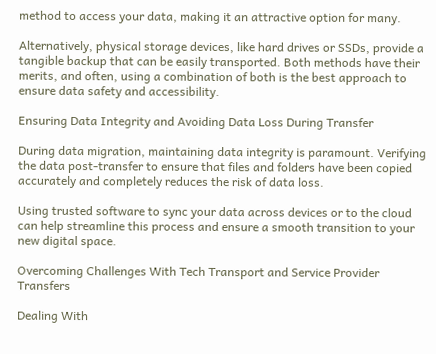method to access your data, making it an attractive option for many.

Alternatively, physical storage devices, like hard drives or SSDs, provide a tangible backup that can be easily transported. Both methods have their merits, and often, using a combination of both is the best approach to ensure data safety and accessibility.

Ensuring Data Integrity and Avoiding Data Loss During Transfer

During data migration, maintaining data integrity is paramount. Verifying the data post-transfer to ensure that files and folders have been copied accurately and completely reduces the risk of data loss.

Using trusted software to sync your data across devices or to the cloud can help streamline this process and ensure a smooth transition to your new digital space.

Overcoming Challenges With Tech Transport and Service Provider Transfers

Dealing With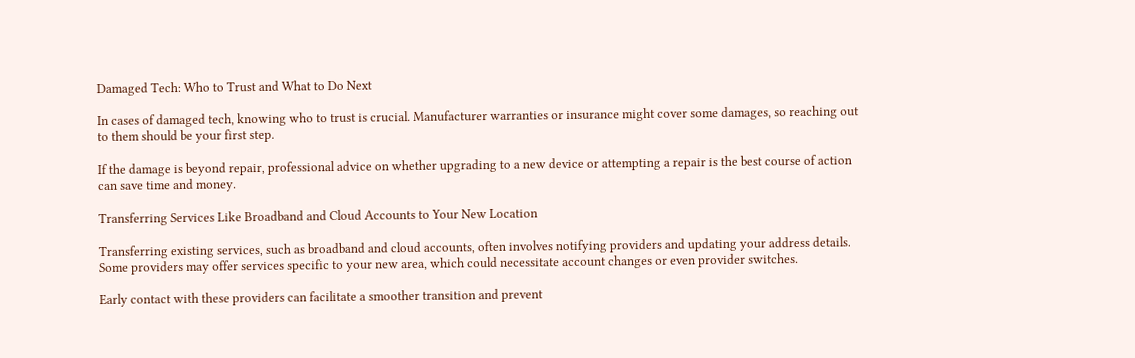Damaged Tech: Who to Trust and What to Do Next

In cases of damaged tech, knowing who to trust is crucial. Manufacturer warranties or insurance might cover some damages, so reaching out to them should be your first step.

If the damage is beyond repair, professional advice on whether upgrading to a new device or attempting a repair is the best course of action can save time and money.

Transferring Services Like Broadband and Cloud Accounts to Your New Location

Transferring existing services, such as broadband and cloud accounts, often involves notifying providers and updating your address details. Some providers may offer services specific to your new area, which could necessitate account changes or even provider switches.

Early contact with these providers can facilitate a smoother transition and prevent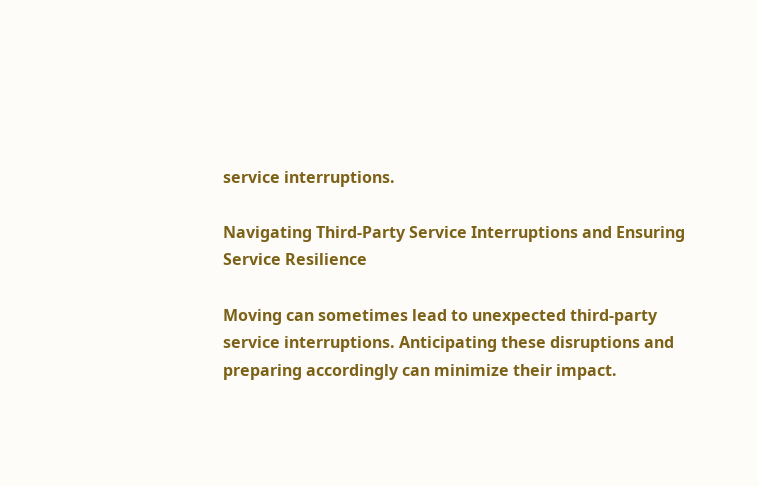service interruptions.

Navigating Third-Party Service Interruptions and Ensuring Service Resilience

Moving can sometimes lead to unexpected third-party service interruptions. Anticipating these disruptions and preparing accordingly can minimize their impact.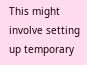This might involve setting up temporary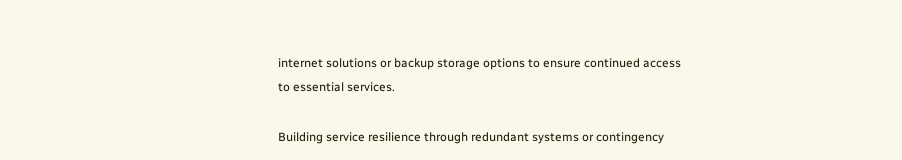internet solutions or backup storage options to ensure continued access to essential services.

Building service resilience through redundant systems or contingency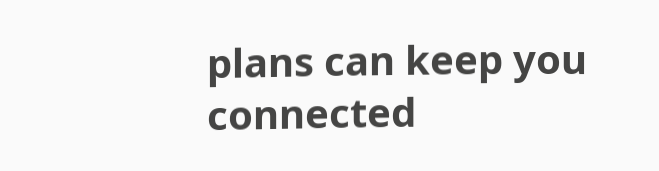plans can keep you connected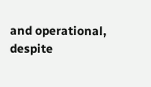and operational, despite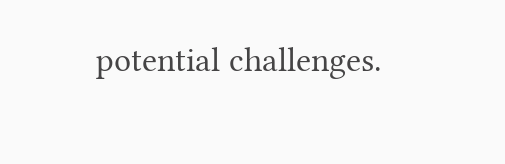potential challenges.